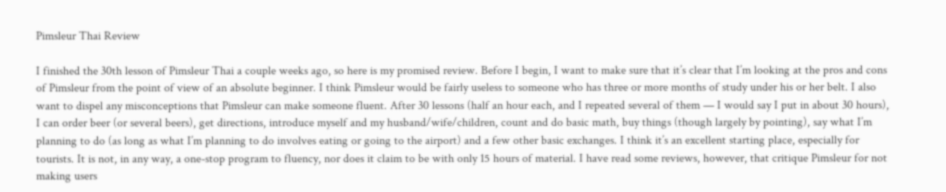Pimsleur Thai Review

I finished the 30th lesson of Pimsleur Thai a couple weeks ago, so here is my promised review. Before I begin, I want to make sure that it’s clear that I’m looking at the pros and cons of Pimsleur from the point of view of an absolute beginner. I think Pimsleur would be fairly useless to someone who has three or more months of study under his or her belt. I also want to dispel any misconceptions that Pimsleur can make someone fluent. After 30 lessons (half an hour each, and I repeated several of them — I would say I put in about 30 hours), I can order beer (or several beers), get directions, introduce myself and my husband/wife/children, count and do basic math, buy things (though largely by pointing), say what I’m planning to do (as long as what I’m planning to do involves eating or going to the airport) and a few other basic exchanges. I think it’s an excellent starting place, especially for tourists. It is not, in any way, a one-stop program to fluency, nor does it claim to be with only 15 hours of material. I have read some reviews, however, that critique Pimsleur for not making users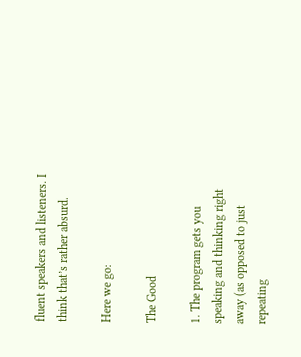fluent speakers and listeners. I think that’s rather absurd.

Here we go:

The Good

1. The program gets you speaking and thinking right away (as opposed to just repeating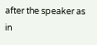after the speaker as in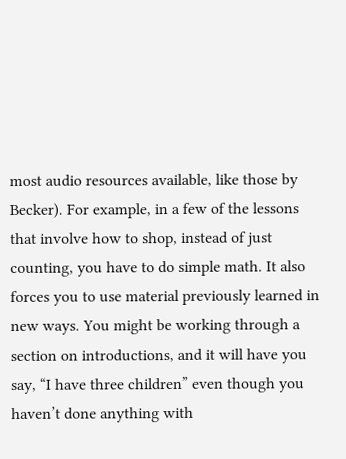most audio resources available, like those by Becker). For example, in a few of the lessons that involve how to shop, instead of just counting, you have to do simple math. It also forces you to use material previously learned in new ways. You might be working through a section on introductions, and it will have you say, “I have three children” even though you haven’t done anything with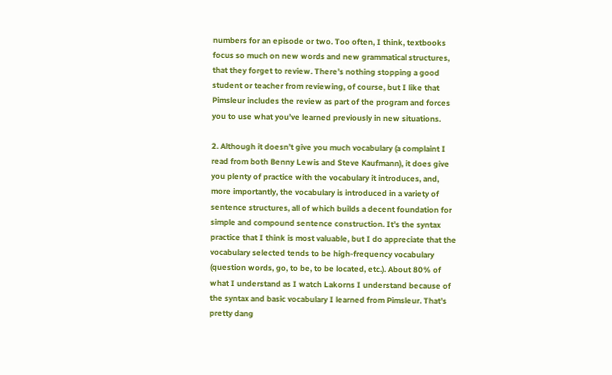numbers for an episode or two. Too often, I think, textbooks focus so much on new words and new grammatical structures, that they forget to review. There’s nothing stopping a good student or teacher from reviewing, of course, but I like that Pimsleur includes the review as part of the program and forces you to use what you’ve learned previously in new situations.

2. Although it doesn’t give you much vocabulary (a complaint I read from both Benny Lewis and Steve Kaufmann), it does give you plenty of practice with the vocabulary it introduces, and, more importantly, the vocabulary is introduced in a variety of sentence structures, all of which builds a decent foundation for simple and compound sentence construction. It’s the syntax practice that I think is most valuable, but I do appreciate that the vocabulary selected tends to be high-frequency vocabulary (question words, go, to be, to be located, etc.). About 80% of what I understand as I watch Lakorns I understand because of the syntax and basic vocabulary I learned from Pimsleur. That’s pretty dang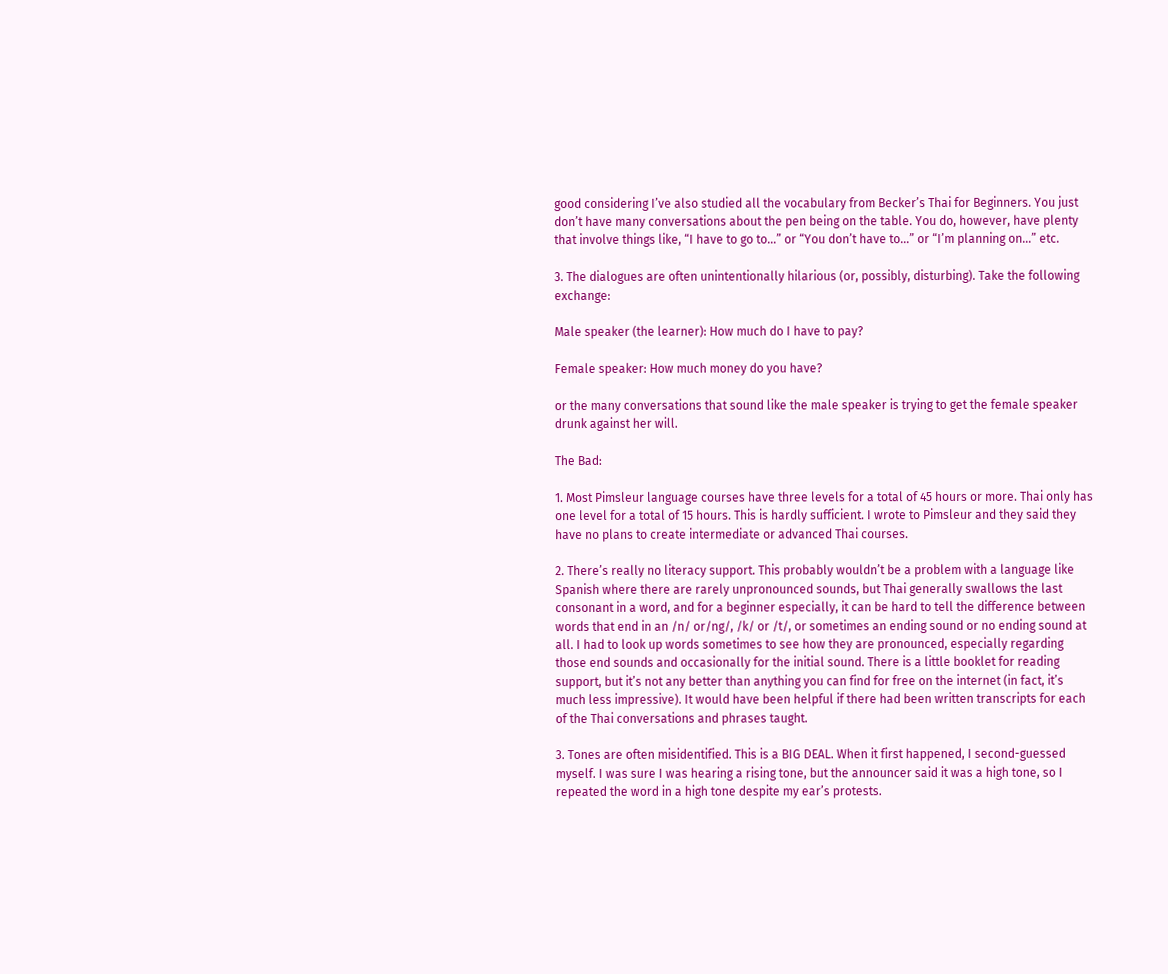good considering I’ve also studied all the vocabulary from Becker’s Thai for Beginners. You just don’t have many conversations about the pen being on the table. You do, however, have plenty that involve things like, “I have to go to…” or “You don’t have to…” or “I’m planning on…” etc.

3. The dialogues are often unintentionally hilarious (or, possibly, disturbing). Take the following exchange:

Male speaker (the learner): How much do I have to pay?

Female speaker: How much money do you have?

or the many conversations that sound like the male speaker is trying to get the female speaker drunk against her will.

The Bad:

1. Most Pimsleur language courses have three levels for a total of 45 hours or more. Thai only has one level for a total of 15 hours. This is hardly sufficient. I wrote to Pimsleur and they said they have no plans to create intermediate or advanced Thai courses.

2. There’s really no literacy support. This probably wouldn’t be a problem with a language like Spanish where there are rarely unpronounced sounds, but Thai generally swallows the last consonant in a word, and for a beginner especially, it can be hard to tell the difference between words that end in an /n/ or/ng/, /k/ or /t/, or sometimes an ending sound or no ending sound at all. I had to look up words sometimes to see how they are pronounced, especially regarding those end sounds and occasionally for the initial sound. There is a little booklet for reading support, but it’s not any better than anything you can find for free on the internet (in fact, it’s much less impressive). It would have been helpful if there had been written transcripts for each of the Thai conversations and phrases taught.

3. Tones are often misidentified. This is a BIG DEAL. When it first happened, I second-guessed myself. I was sure I was hearing a rising tone, but the announcer said it was a high tone, so I repeated the word in a high tone despite my ear’s protests.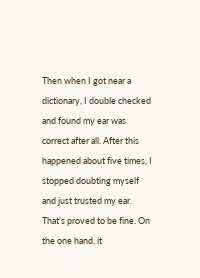Then when I got near a dictionary, I double checked and found my ear was correct after all. After this happened about five times, I stopped doubting myself and just trusted my ear. That’s proved to be fine. On the one hand, it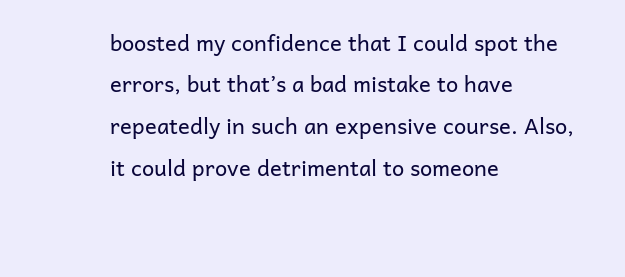boosted my confidence that I could spot the errors, but that’s a bad mistake to have repeatedly in such an expensive course. Also, it could prove detrimental to someone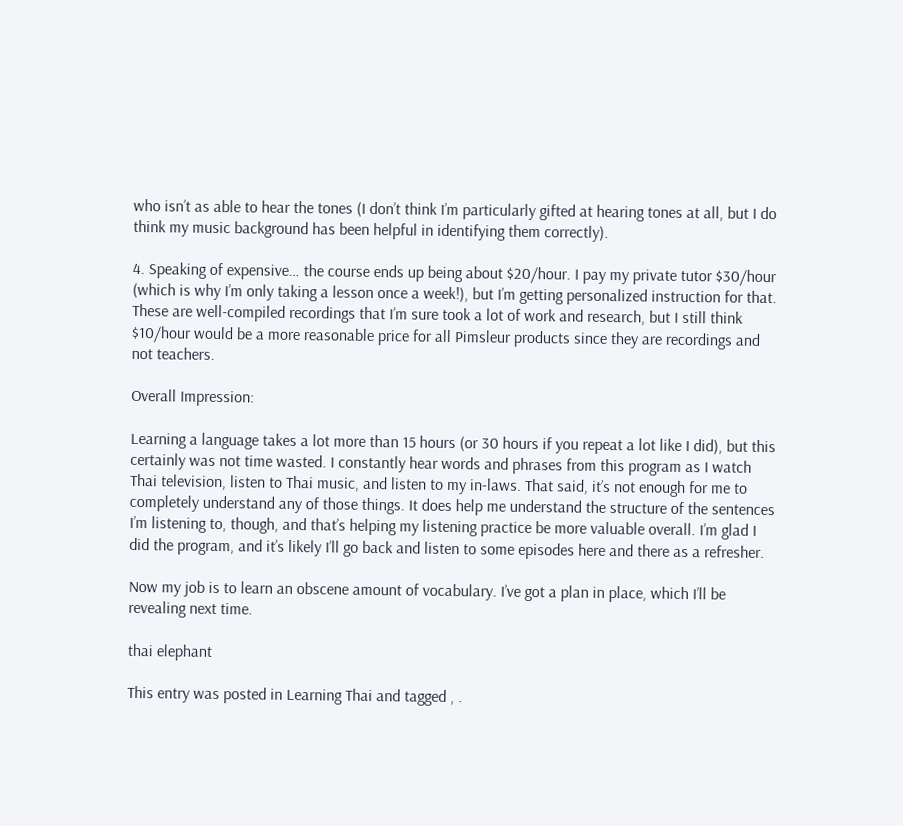who isn’t as able to hear the tones (I don’t think I’m particularly gifted at hearing tones at all, but I do think my music background has been helpful in identifying them correctly).

4. Speaking of expensive… the course ends up being about $20/hour. I pay my private tutor $30/hour (which is why I’m only taking a lesson once a week!), but I’m getting personalized instruction for that. These are well-compiled recordings that I’m sure took a lot of work and research, but I still think $10/hour would be a more reasonable price for all Pimsleur products since they are recordings and not teachers.

Overall Impression:

Learning a language takes a lot more than 15 hours (or 30 hours if you repeat a lot like I did), but this certainly was not time wasted. I constantly hear words and phrases from this program as I watch Thai television, listen to Thai music, and listen to my in-laws. That said, it’s not enough for me to completely understand any of those things. It does help me understand the structure of the sentences I’m listening to, though, and that’s helping my listening practice be more valuable overall. I’m glad I did the program, and it’s likely I’ll go back and listen to some episodes here and there as a refresher.

Now my job is to learn an obscene amount of vocabulary. I’ve got a plan in place, which I’ll be revealing next time.

thai elephant

This entry was posted in Learning Thai and tagged , .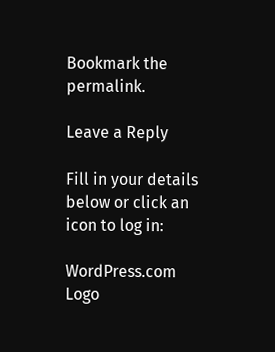Bookmark the permalink.

Leave a Reply

Fill in your details below or click an icon to log in:

WordPress.com Logo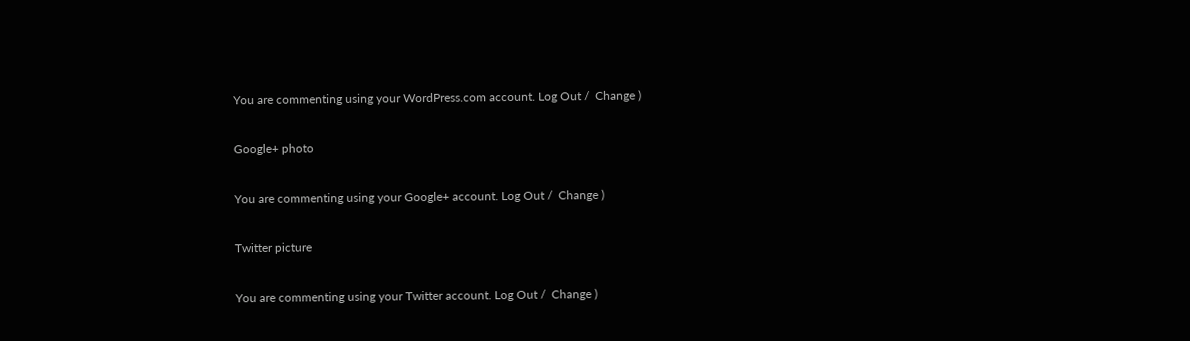You are commenting using your WordPress.com account. Log Out /  Change )

Google+ photo

You are commenting using your Google+ account. Log Out /  Change )

Twitter picture

You are commenting using your Twitter account. Log Out /  Change )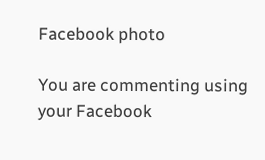Facebook photo

You are commenting using your Facebook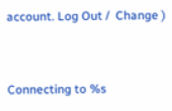account. Log Out /  Change )


Connecting to %s